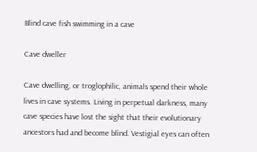Blind cave fish swimming in a cave

Cave dweller

Cave dwelling, or troglophilic, animals spend their whole lives in cave systems. Living in perpetual darkness, many cave species have lost the sight that their evolutionary ancestors had and become blind. Vestigial eyes can often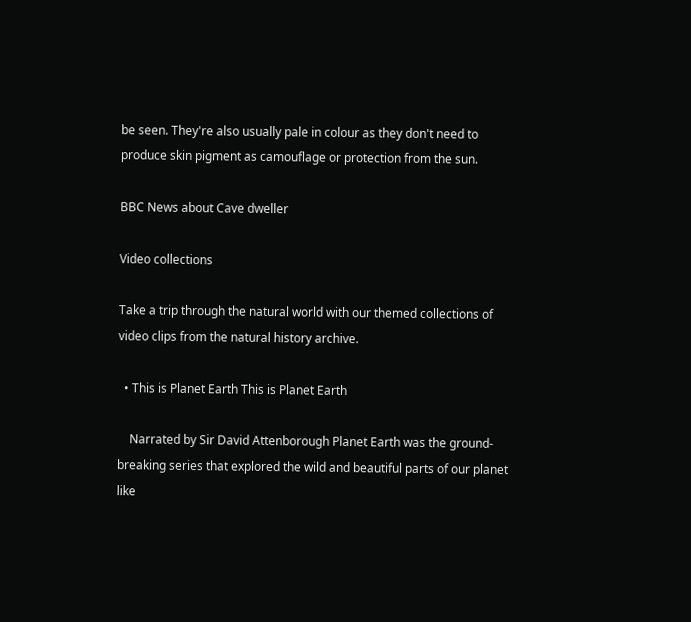be seen. They're also usually pale in colour as they don't need to produce skin pigment as camouflage or protection from the sun.

BBC News about Cave dweller

Video collections

Take a trip through the natural world with our themed collections of video clips from the natural history archive.

  • This is Planet Earth This is Planet Earth

    Narrated by Sir David Attenborough Planet Earth was the ground-breaking series that explored the wild and beautiful parts of our planet like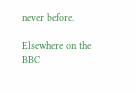never before.

Elsewhere on the BBC